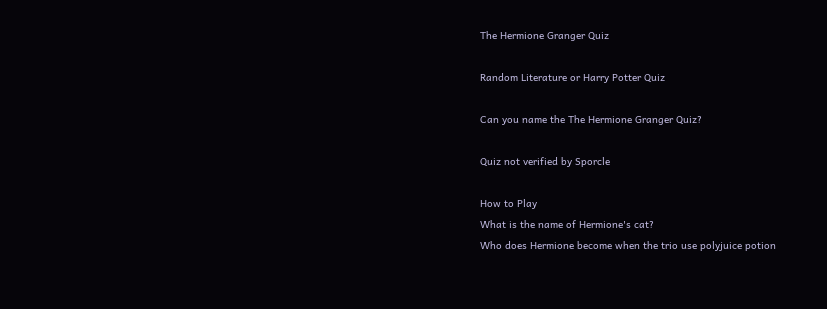The Hermione Granger Quiz

Random Literature or Harry Potter Quiz

Can you name the The Hermione Granger Quiz?

Quiz not verified by Sporcle

How to Play
What is the name of Hermione's cat?
Who does Hermione become when the trio use polyjuice potion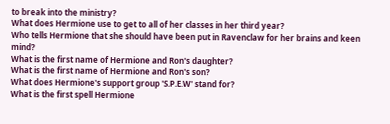to break into the ministry?
What does Hermione use to get to all of her classes in her third year?
Who tells Hermione that she should have been put in Ravenclaw for her brains and keen mind?
What is the first name of Hermione and Ron's daughter?
What is the first name of Hermione and Ron's son?
What does Hermione's support group 'S.P.E.W' stand for?
What is the first spell Hermione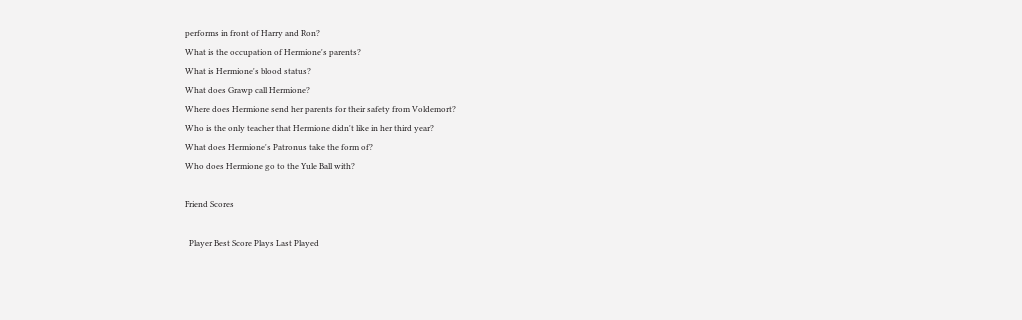performs in front of Harry and Ron?
What is the occupation of Hermione's parents?
What is Hermione's blood status?
What does Grawp call Hermione?
Where does Hermione send her parents for their safety from Voldemort?
Who is the only teacher that Hermione didn't like in her third year?
What does Hermione's Patronus take the form of?
Who does Hermione go to the Yule Ball with?

Friend Scores

  Player Best Score Plays Last Played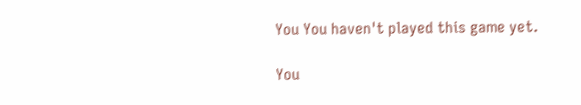You You haven't played this game yet.

You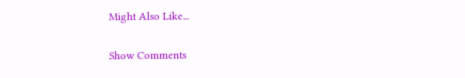Might Also Like...

Show Comments